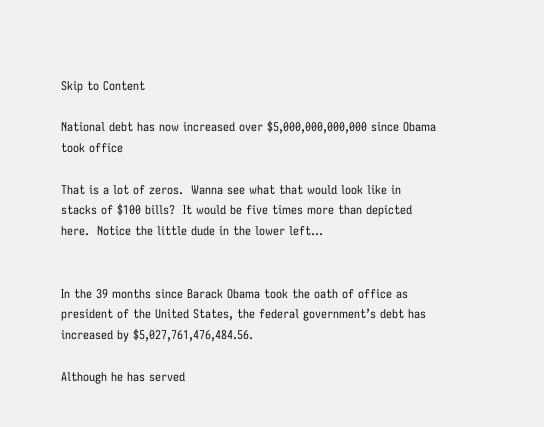Skip to Content

National debt has now increased over $5,000,000,000,000 since Obama took office

That is a lot of zeros.  Wanna see what that would look like in stacks of $100 bills?  It would be five times more than depicted here.  Notice the little dude in the lower left...


In the 39 months since Barack Obama took the oath of office as president of the United States, the federal government’s debt has increased by $5,027,761,476,484.56.

Although he has served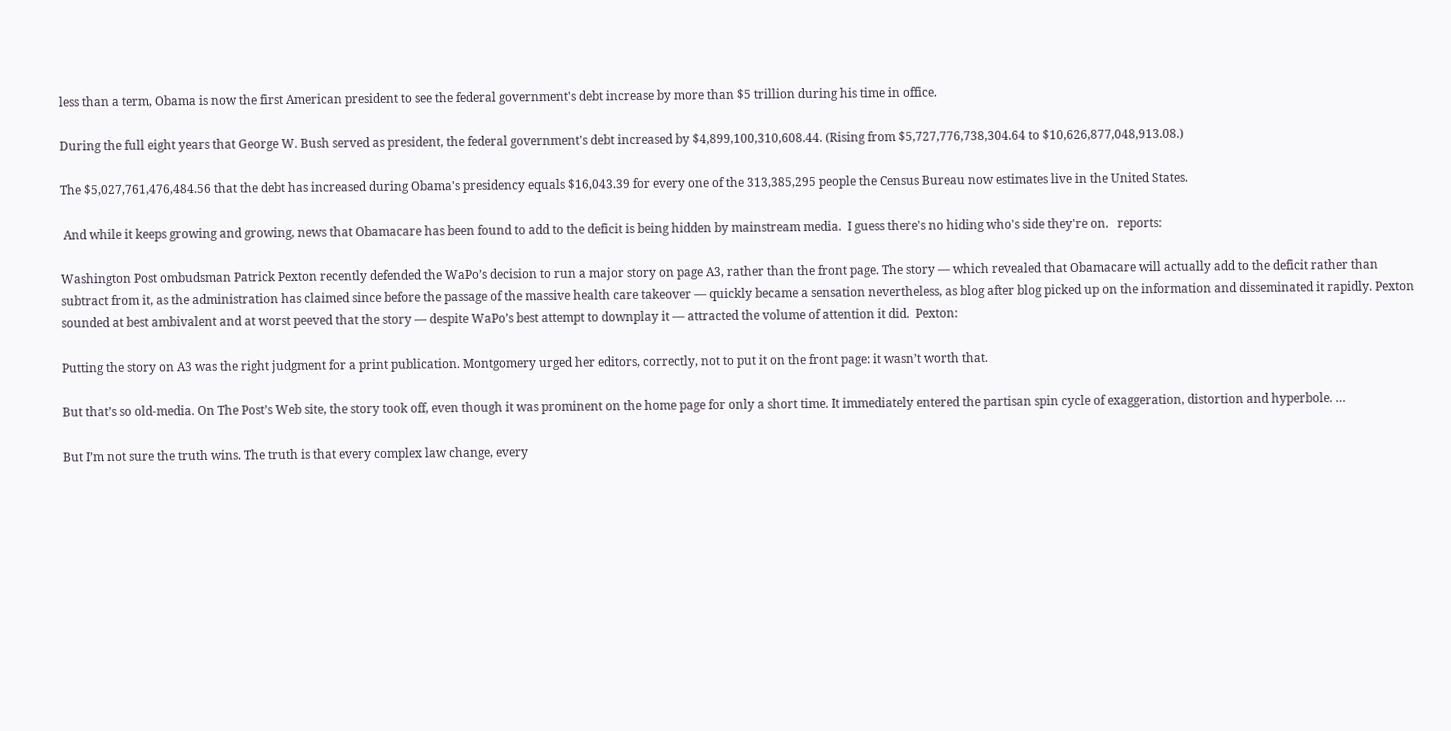less than a term, Obama is now the first American president to see the federal government's debt increase by more than $5 trillion during his time in office.

During the full eight years that George W. Bush served as president, the federal government's debt increased by $4,899,100,310,608.44. (Rising from $5,727,776,738,304.64 to $10,626,877,048,913.08.)

The $5,027,761,476,484.56 that the debt has increased during Obama's presidency equals $16,043.39 for every one of the 313,385,295 people the Census Bureau now estimates live in the United States.

 And while it keeps growing and growing, news that Obamacare has been found to add to the deficit is being hidden by mainstream media.  I guess there's no hiding who's side they're on.   reports:

Washington Post ombudsman Patrick Pexton recently defended the WaPo’s decision to run a major story on page A3, rather than the front page. The story — which revealed that Obamacare will actually add to the deficit rather than subtract from it, as the administration has claimed since before the passage of the massive health care takeover — quickly became a sensation nevertheless, as blog after blog picked up on the information and disseminated it rapidly. Pexton sounded at best ambivalent and at worst peeved that the story — despite WaPo’s best attempt to downplay it — attracted the volume of attention it did.  Pexton:

Putting the story on A3 was the right judgment for a print publication. Montgomery urged her editors, correctly, not to put it on the front page: it wasn’t worth that.

But that’s so old-media. On The Post’s Web site, the story took off, even though it was prominent on the home page for only a short time. It immediately entered the partisan spin cycle of exaggeration, distortion and hyperbole. …

But I’m not sure the truth wins. The truth is that every complex law change, every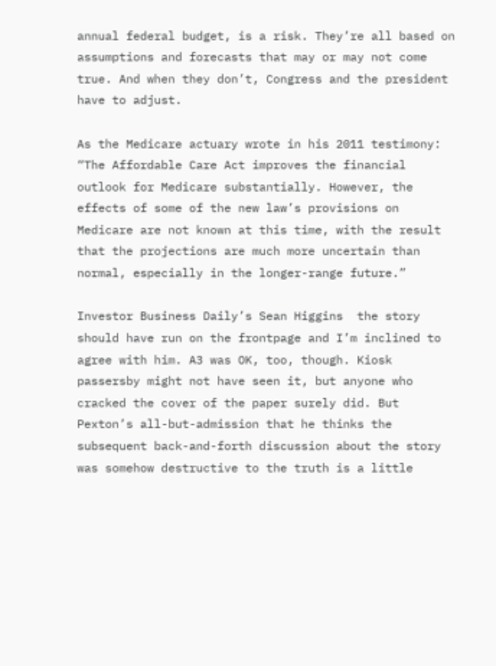annual federal budget, is a risk. They’re all based on assumptions and forecasts that may or may not come true. And when they don’t, Congress and the president have to adjust.

As the Medicare actuary wrote in his 2011 testimony: “The Affordable Care Act improves the financial outlook for Medicare substantially. However, the effects of some of the new law’s provisions on Medicare are not known at this time, with the result that the projections are much more uncertain than normal, especially in the longer-range future.”

Investor Business Daily’s Sean Higgins  the story should have run on the frontpage and I’m inclined to agree with him. A3 was OK, too, though. Kiosk passersby might not have seen it, but anyone who cracked the cover of the paper surely did. But Pexton’s all-but-admission that he thinks the subsequent back-and-forth discussion about the story was somehow destructive to the truth is a little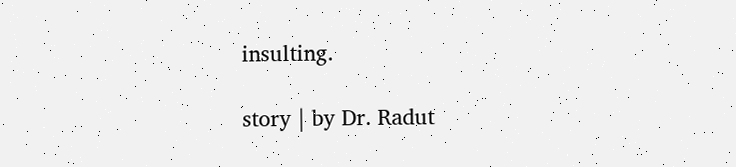insulting.

story | by Dr. Radut